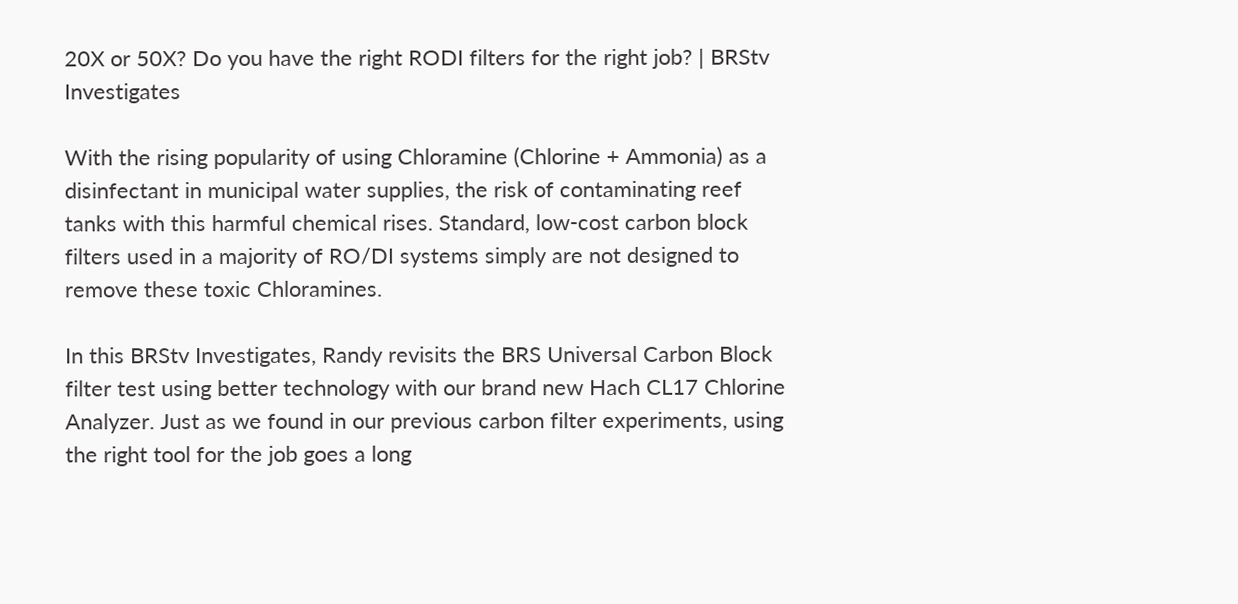20X or 50X? Do you have the right RODI filters for the right job? | BRStv Investigates

With the rising popularity of using Chloramine (Chlorine + Ammonia) as a disinfectant in municipal water supplies, the risk of contaminating reef tanks with this harmful chemical rises. Standard, low-cost carbon block filters used in a majority of RO/DI systems simply are not designed to remove these toxic Chloramines.

In this BRStv Investigates, Randy revisits the BRS Universal Carbon Block filter test using better technology with our brand new Hach CL17 Chlorine Analyzer. Just as we found in our previous carbon filter experiments, using the right tool for the job goes a long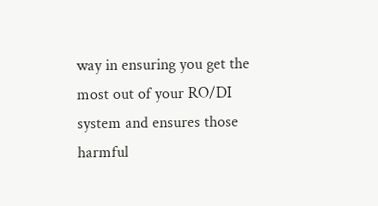way in ensuring you get the most out of your RO/DI system and ensures those harmful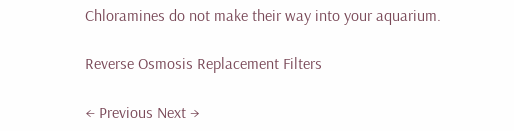Chloramines do not make their way into your aquarium.

Reverse Osmosis Replacement Filters

← Previous Next →